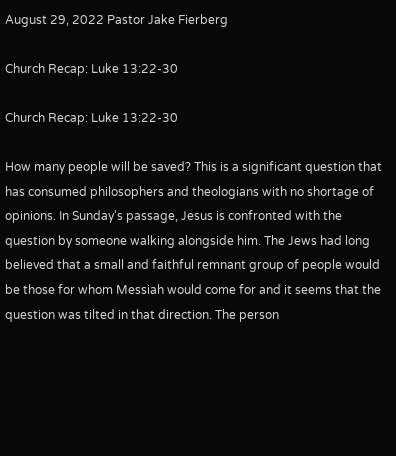August 29, 2022 Pastor Jake Fierberg

Church Recap: Luke 13:22-30

Church Recap: Luke 13:22-30

How many people will be saved? This is a significant question that has consumed philosophers and theologians with no shortage of opinions. In Sunday's passage, Jesus is confronted with the question by someone walking alongside him. The Jews had long believed that a small and faithful remnant group of people would be those for whom Messiah would come for and it seems that the question was tilted in that direction. The person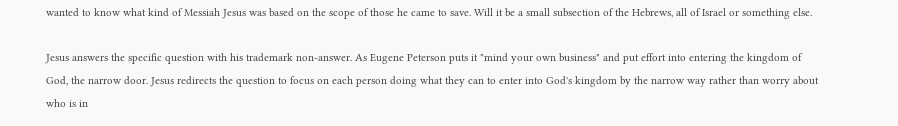wanted to know what kind of Messiah Jesus was based on the scope of those he came to save. Will it be a small subsection of the Hebrews, all of Israel or something else.

Jesus answers the specific question with his trademark non-answer. As Eugene Peterson puts it "mind your own business" and put effort into entering the kingdom of God, the narrow door. Jesus redirects the question to focus on each person doing what they can to enter into God's kingdom by the narrow way rather than worry about who is in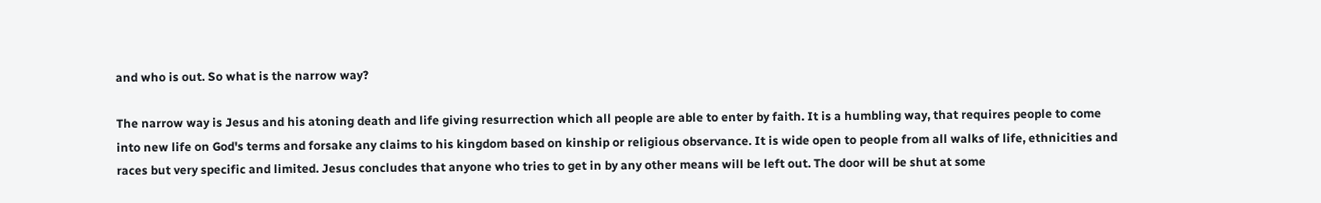and who is out. So what is the narrow way?

The narrow way is Jesus and his atoning death and life giving resurrection which all people are able to enter by faith. It is a humbling way, that requires people to come into new life on God's terms and forsake any claims to his kingdom based on kinship or religious observance. It is wide open to people from all walks of life, ethnicities and races but very specific and limited. Jesus concludes that anyone who tries to get in by any other means will be left out. The door will be shut at some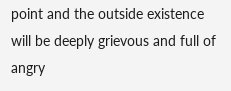point and the outside existence will be deeply grievous and full of angry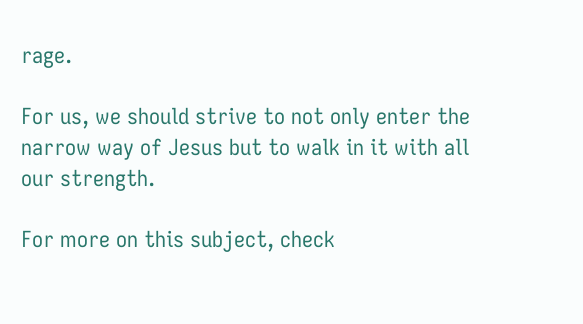rage.

For us, we should strive to not only enter the narrow way of Jesus but to walk in it with all our strength.

For more on this subject, check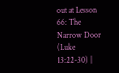out at Lesson 66: The Narrow Door (Luke 13:22-30) |